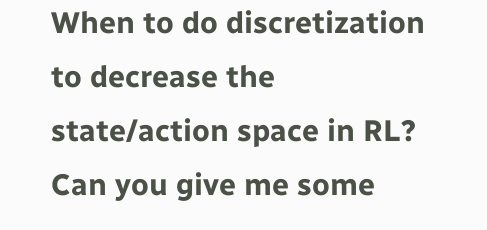When to do discretization to decrease the state/action space in RL? Can you give me some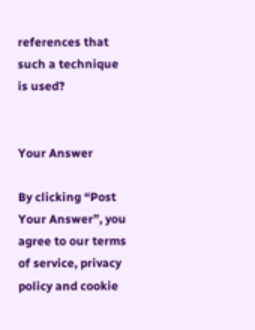references that such a technique is used?


Your Answer

By clicking “Post Your Answer”, you agree to our terms of service, privacy policy and cookie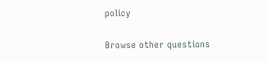policy

Browse other questions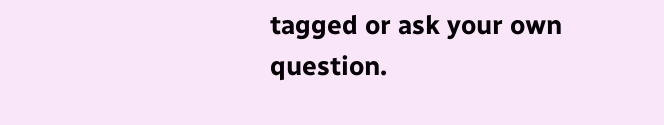tagged or ask your own question.